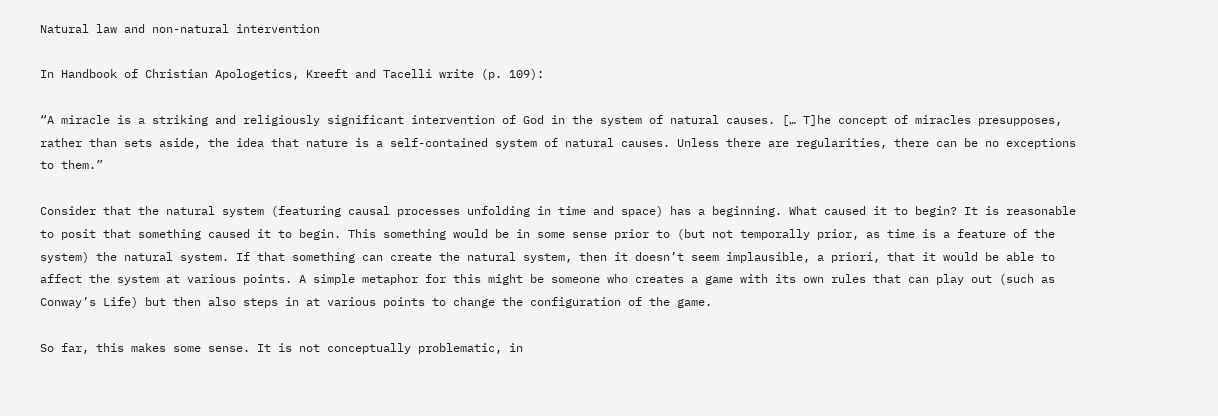Natural law and non-natural intervention

In Handbook of Christian Apologetics, Kreeft and Tacelli write (p. 109):

“A miracle is a striking and religiously significant intervention of God in the system of natural causes. [… T]he concept of miracles presupposes, rather than sets aside, the idea that nature is a self-contained system of natural causes. Unless there are regularities, there can be no exceptions to them.”

Consider that the natural system (featuring causal processes unfolding in time and space) has a beginning. What caused it to begin? It is reasonable to posit that something caused it to begin. This something would be in some sense prior to (but not temporally prior, as time is a feature of the system) the natural system. If that something can create the natural system, then it doesn’t seem implausible, a priori, that it would be able to affect the system at various points. A simple metaphor for this might be someone who creates a game with its own rules that can play out (such as Conway’s Life) but then also steps in at various points to change the configuration of the game.

So far, this makes some sense. It is not conceptually problematic, in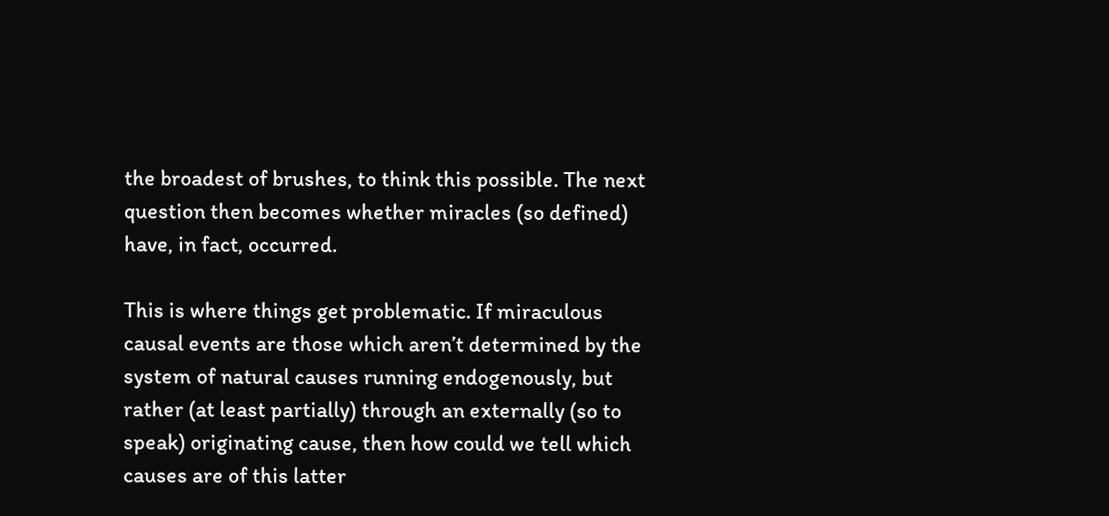the broadest of brushes, to think this possible. The next question then becomes whether miracles (so defined) have, in fact, occurred.

This is where things get problematic. If miraculous causal events are those which aren’t determined by the system of natural causes running endogenously, but rather (at least partially) through an externally (so to speak) originating cause, then how could we tell which causes are of this latter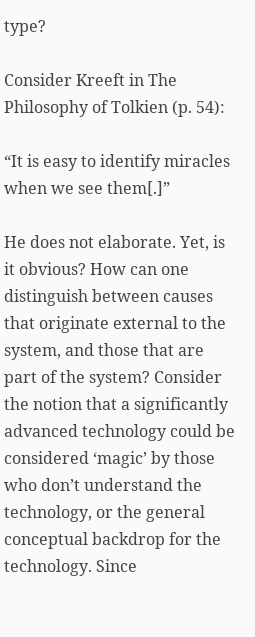type?

Consider Kreeft in The Philosophy of Tolkien (p. 54):

“It is easy to identify miracles when we see them[.]”

He does not elaborate. Yet, is it obvious? How can one distinguish between causes that originate external to the system, and those that are part of the system? Consider the notion that a significantly advanced technology could be considered ‘magic’ by those who don’t understand the technology, or the general conceptual backdrop for the technology. Since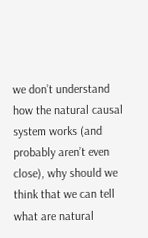we don’t understand how the natural causal system works (and probably aren’t even close), why should we think that we can tell what are natural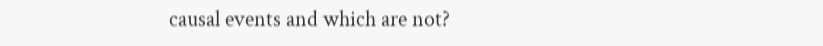causal events and which are not?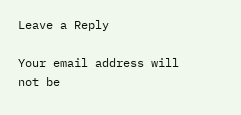Leave a Reply

Your email address will not be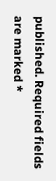published. Required fields are marked *